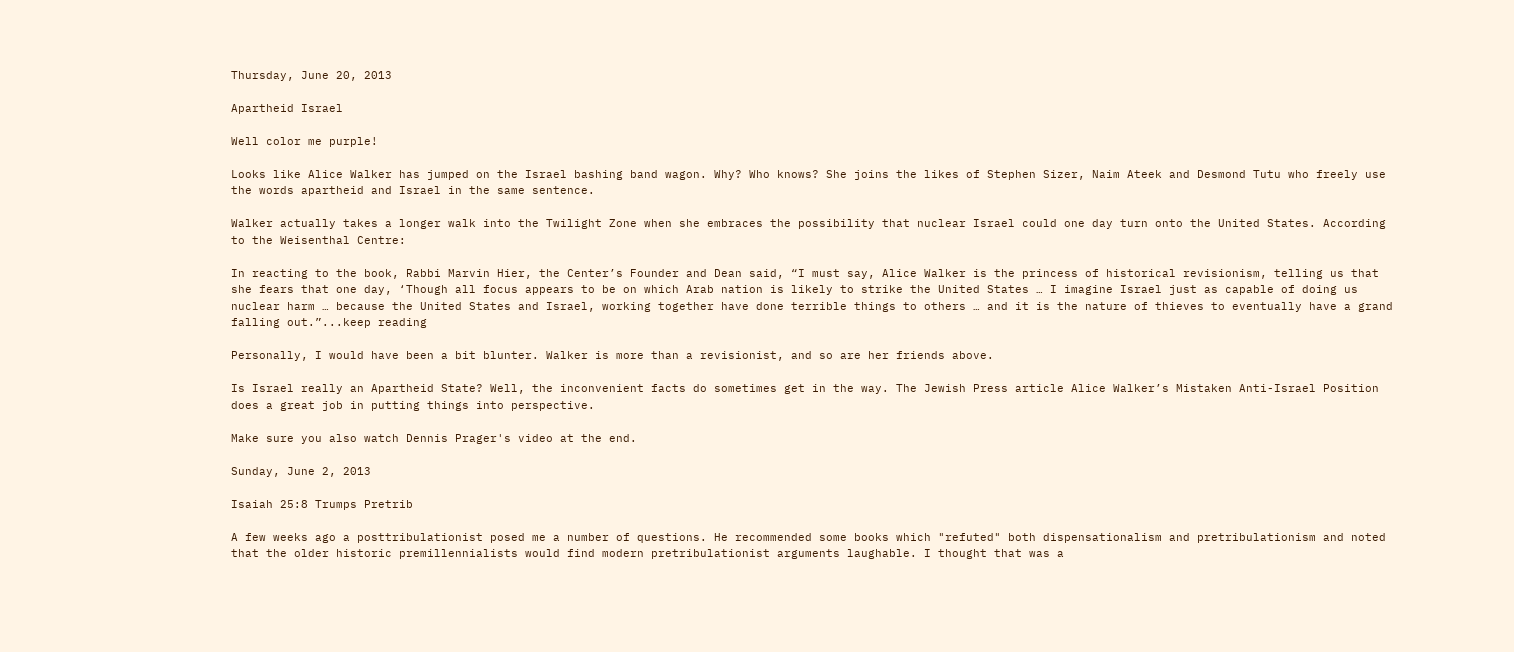Thursday, June 20, 2013

Apartheid Israel

Well color me purple!

Looks like Alice Walker has jumped on the Israel bashing band wagon. Why? Who knows? She joins the likes of Stephen Sizer, Naim Ateek and Desmond Tutu who freely use the words apartheid and Israel in the same sentence.

Walker actually takes a longer walk into the Twilight Zone when she embraces the possibility that nuclear Israel could one day turn onto the United States. According to the Weisenthal Centre:

In reacting to the book, Rabbi Marvin Hier, the Center’s Founder and Dean said, “I must say, Alice Walker is the princess of historical revisionism, telling us that she fears that one day, ‘Though all focus appears to be on which Arab nation is likely to strike the United States … I imagine Israel just as capable of doing us nuclear harm … because the United States and Israel, working together have done terrible things to others … and it is the nature of thieves to eventually have a grand falling out.”...keep reading

Personally, I would have been a bit blunter. Walker is more than a revisionist, and so are her friends above.

Is Israel really an Apartheid State? Well, the inconvenient facts do sometimes get in the way. The Jewish Press article Alice Walker’s Mistaken Anti-Israel Position does a great job in putting things into perspective.

Make sure you also watch Dennis Prager's video at the end.

Sunday, June 2, 2013

Isaiah 25:8 Trumps Pretrib

A few weeks ago a posttribulationist posed me a number of questions. He recommended some books which "refuted" both dispensationalism and pretribulationism and noted that the older historic premillennialists would find modern pretribulationist arguments laughable. I thought that was a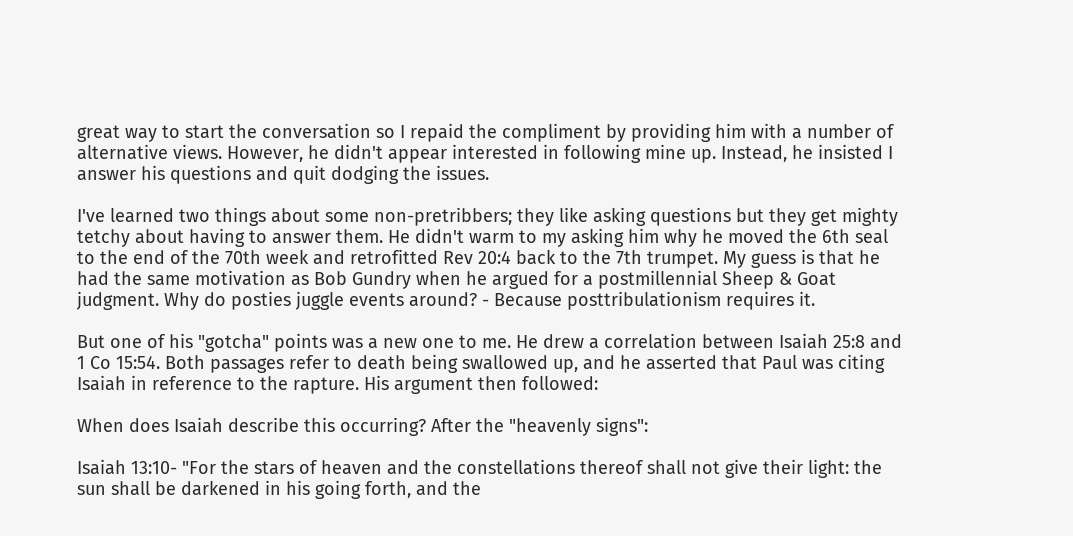great way to start the conversation so I repaid the compliment by providing him with a number of alternative views. However, he didn't appear interested in following mine up. Instead, he insisted I answer his questions and quit dodging the issues.

I've learned two things about some non-pretribbers; they like asking questions but they get mighty tetchy about having to answer them. He didn't warm to my asking him why he moved the 6th seal to the end of the 70th week and retrofitted Rev 20:4 back to the 7th trumpet. My guess is that he had the same motivation as Bob Gundry when he argued for a postmillennial Sheep & Goat judgment. Why do posties juggle events around? - Because posttribulationism requires it.

But one of his "gotcha" points was a new one to me. He drew a correlation between Isaiah 25:8 and 1 Co 15:54. Both passages refer to death being swallowed up, and he asserted that Paul was citing Isaiah in reference to the rapture. His argument then followed:

When does Isaiah describe this occurring? After the "heavenly signs":

Isaiah 13:10- "For the stars of heaven and the constellations thereof shall not give their light: the sun shall be darkened in his going forth, and the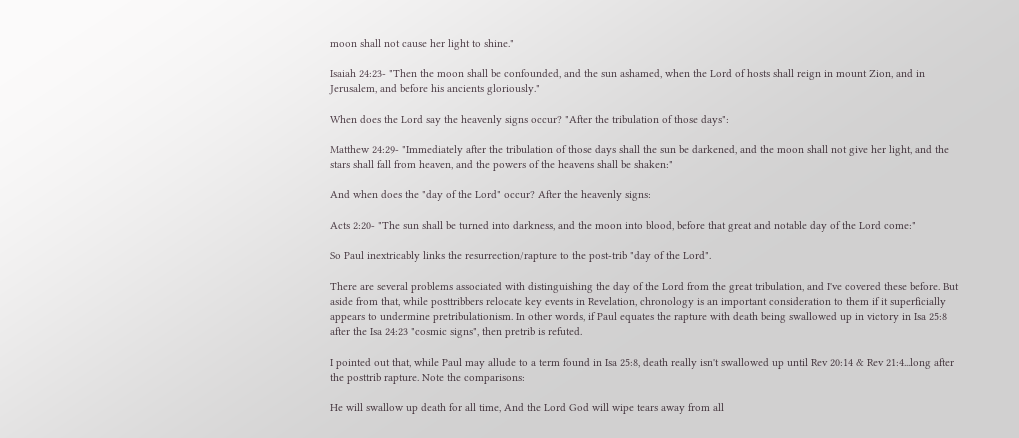moon shall not cause her light to shine."

Isaiah 24:23- "Then the moon shall be confounded, and the sun ashamed, when the Lord of hosts shall reign in mount Zion, and in Jerusalem, and before his ancients gloriously."

When does the Lord say the heavenly signs occur? "After the tribulation of those days":

Matthew 24:29- "Immediately after the tribulation of those days shall the sun be darkened, and the moon shall not give her light, and the stars shall fall from heaven, and the powers of the heavens shall be shaken:"

And when does the "day of the Lord" occur? After the heavenly signs:

Acts 2:20- "The sun shall be turned into darkness, and the moon into blood, before that great and notable day of the Lord come:"

So Paul inextricably links the resurrection/rapture to the post-trib "day of the Lord".

There are several problems associated with distinguishing the day of the Lord from the great tribulation, and I've covered these before. But aside from that, while posttribbers relocate key events in Revelation, chronology is an important consideration to them if it superficially appears to undermine pretribulationism. In other words, if Paul equates the rapture with death being swallowed up in victory in Isa 25:8 after the Isa 24:23 "cosmic signs", then pretrib is refuted.

I pointed out that, while Paul may allude to a term found in Isa 25:8, death really isn't swallowed up until Rev 20:14 & Rev 21:4...long after the posttrib rapture. Note the comparisons:

He will swallow up death for all time, And the Lord God will wipe tears away from all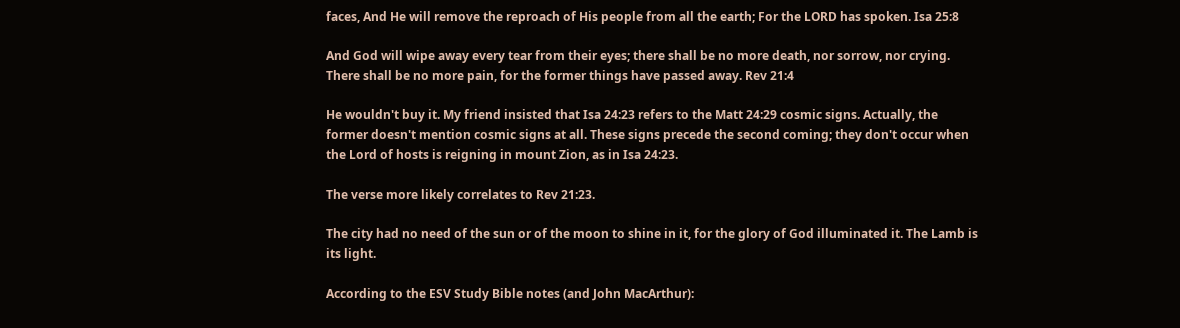faces, And He will remove the reproach of His people from all the earth; For the LORD has spoken. Isa 25:8

And God will wipe away every tear from their eyes; there shall be no more death, nor sorrow, nor crying. There shall be no more pain, for the former things have passed away. Rev 21:4

He wouldn't buy it. My friend insisted that Isa 24:23 refers to the Matt 24:29 cosmic signs. Actually, the former doesn't mention cosmic signs at all. These signs precede the second coming; they don't occur when the Lord of hosts is reigning in mount Zion, as in Isa 24:23.

The verse more likely correlates to Rev 21:23.

The city had no need of the sun or of the moon to shine in it, for the glory of God illuminated it. The Lamb is its light.

According to the ESV Study Bible notes (and John MacArthur):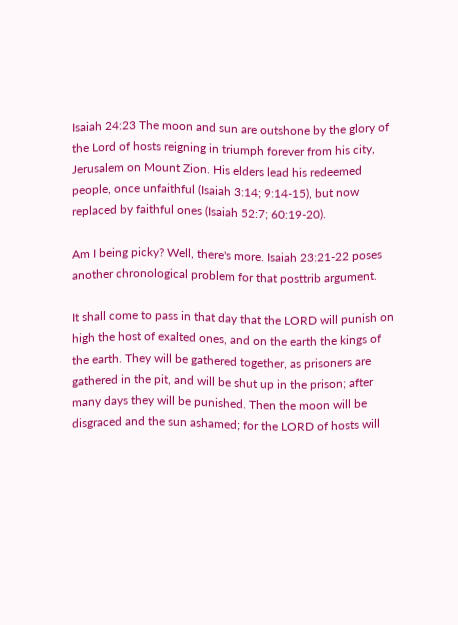Isaiah 24:23 The moon and sun are outshone by the glory of the Lord of hosts reigning in triumph forever from his city, Jerusalem on Mount Zion. His elders lead his redeemed people, once unfaithful (Isaiah 3:14; 9:14-15), but now replaced by faithful ones (Isaiah 52:7; 60:19-20).

Am I being picky? Well, there's more. Isaiah 23:21-22 poses another chronological problem for that posttrib argument.

It shall come to pass in that day that the LORD will punish on high the host of exalted ones, and on the earth the kings of the earth. They will be gathered together, as prisoners are gathered in the pit, and will be shut up in the prison; after many days they will be punished. Then the moon will be disgraced and the sun ashamed; for the LORD of hosts will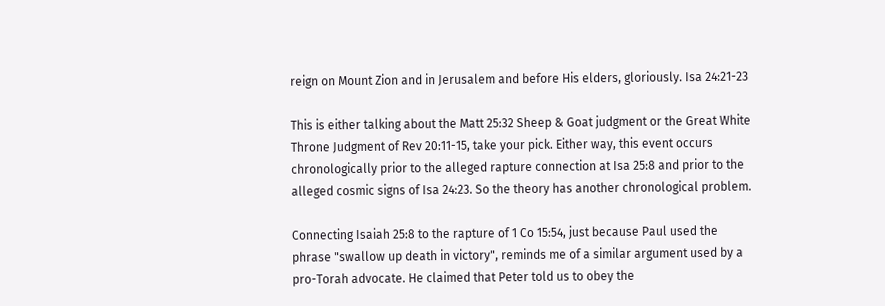reign on Mount Zion and in Jerusalem and before His elders, gloriously. Isa 24:21-23

This is either talking about the Matt 25:32 Sheep & Goat judgment or the Great White Throne Judgment of Rev 20:11-15, take your pick. Either way, this event occurs chronologically prior to the alleged rapture connection at Isa 25:8 and prior to the alleged cosmic signs of Isa 24:23. So the theory has another chronological problem.

Connecting Isaiah 25:8 to the rapture of 1 Co 15:54, just because Paul used the phrase "swallow up death in victory", reminds me of a similar argument used by a pro-Torah advocate. He claimed that Peter told us to obey the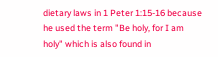dietary laws in 1 Peter 1:15-16 because he used the term "Be holy, for I am holy" which is also found in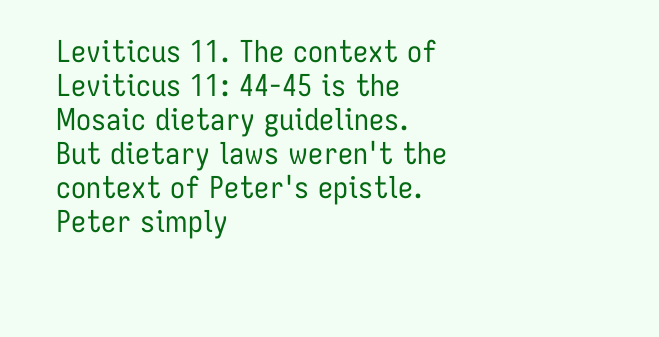Leviticus 11. The context of Leviticus 11: 44-45 is the Mosaic dietary guidelines. But dietary laws weren't the context of Peter's epistle. Peter simply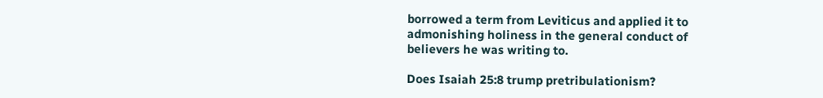borrowed a term from Leviticus and applied it to admonishing holiness in the general conduct of believers he was writing to.

Does Isaiah 25:8 trump pretribulationism?